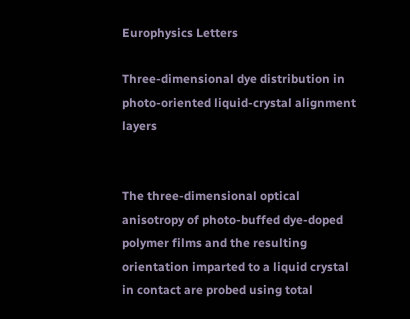Europhysics Letters

Three-dimensional dye distribution in photo-oriented liquid-crystal alignment layers


The three-dimensional optical anisotropy of photo-buffed dye-doped polymer films and the resulting orientation imparted to a liquid crystal in contact are probed using total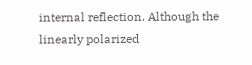internal reflection. Although the linearly polarized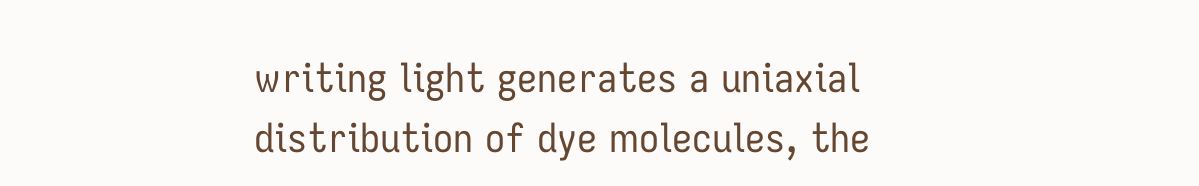writing light generates a uniaxial distribution of dye molecules, the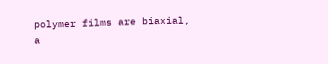polymer films are biaxial, a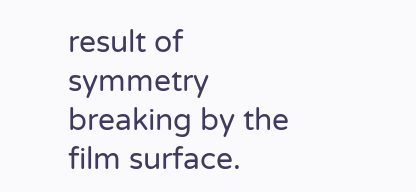result of symmetry breaking by the film surface.